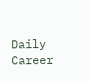Daily Career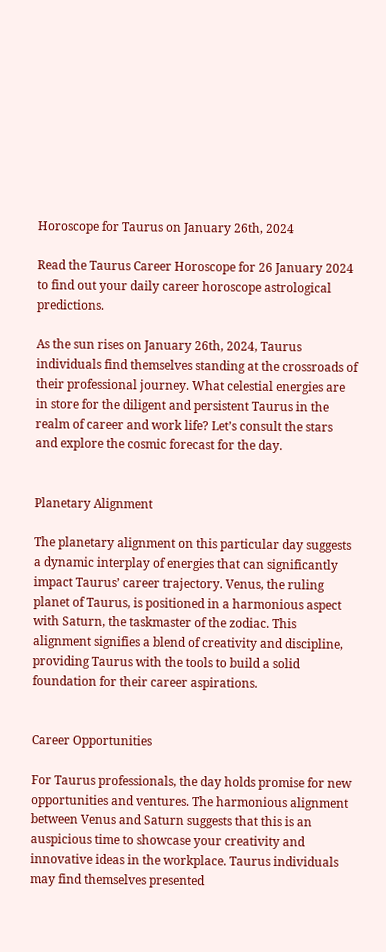Horoscope for Taurus on January 26th, 2024

Read the Taurus Career Horoscope for 26 January 2024 to find out your daily career horoscope astrological predictions.

As the sun rises on January 26th, 2024, Taurus individuals find themselves standing at the crossroads of their professional journey. What celestial energies are in store for the diligent and persistent Taurus in the realm of career and work life? Let’s consult the stars and explore the cosmic forecast for the day.


Planetary Alignment

The planetary alignment on this particular day suggests a dynamic interplay of energies that can significantly impact Taurus’ career trajectory. Venus, the ruling planet of Taurus, is positioned in a harmonious aspect with Saturn, the taskmaster of the zodiac. This alignment signifies a blend of creativity and discipline, providing Taurus with the tools to build a solid foundation for their career aspirations.


Career Opportunities

For Taurus professionals, the day holds promise for new opportunities and ventures. The harmonious alignment between Venus and Saturn suggests that this is an auspicious time to showcase your creativity and innovative ideas in the workplace. Taurus individuals may find themselves presented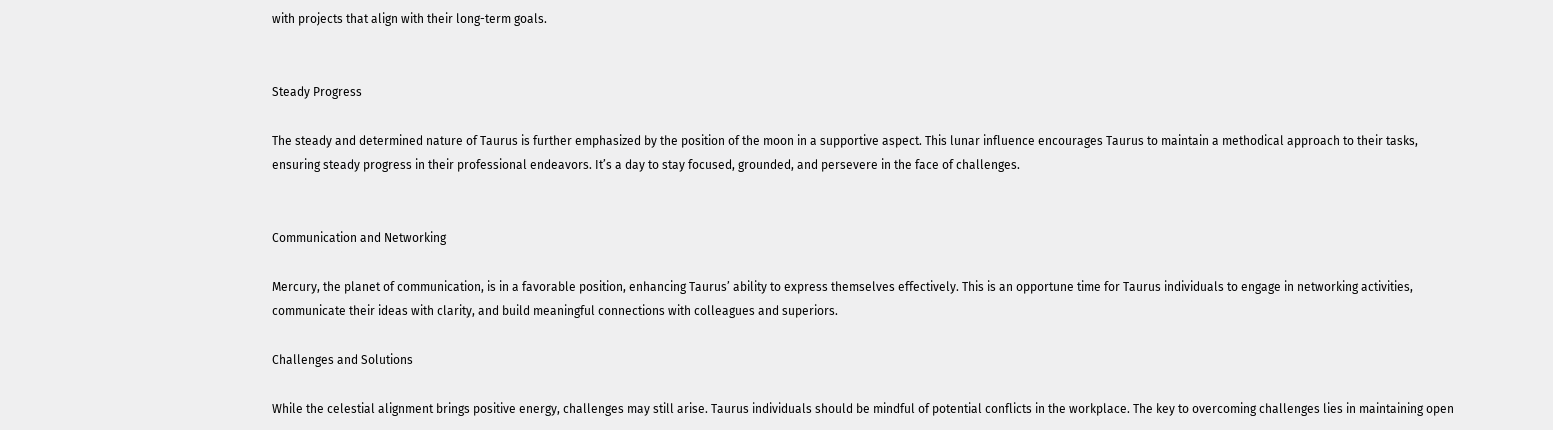with projects that align with their long-term goals.


Steady Progress

The steady and determined nature of Taurus is further emphasized by the position of the moon in a supportive aspect. This lunar influence encourages Taurus to maintain a methodical approach to their tasks, ensuring steady progress in their professional endeavors. It’s a day to stay focused, grounded, and persevere in the face of challenges.


Communication and Networking

Mercury, the planet of communication, is in a favorable position, enhancing Taurus’ ability to express themselves effectively. This is an opportune time for Taurus individuals to engage in networking activities, communicate their ideas with clarity, and build meaningful connections with colleagues and superiors.

Challenges and Solutions

While the celestial alignment brings positive energy, challenges may still arise. Taurus individuals should be mindful of potential conflicts in the workplace. The key to overcoming challenges lies in maintaining open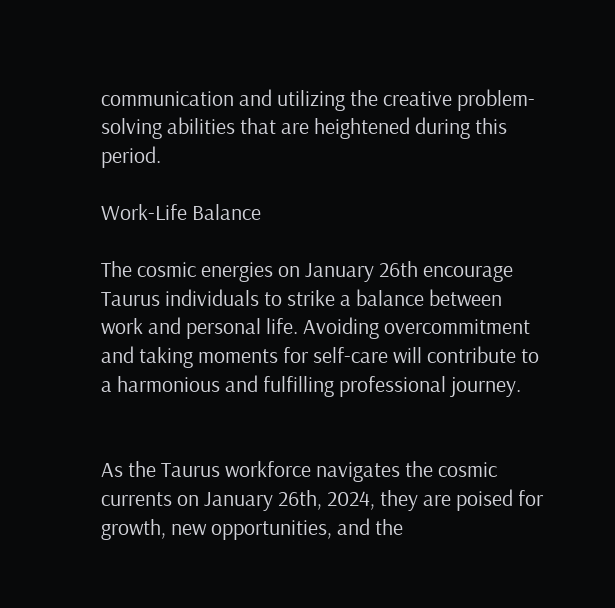communication and utilizing the creative problem-solving abilities that are heightened during this period.

Work-Life Balance

The cosmic energies on January 26th encourage Taurus individuals to strike a balance between work and personal life. Avoiding overcommitment and taking moments for self-care will contribute to a harmonious and fulfilling professional journey.


As the Taurus workforce navigates the cosmic currents on January 26th, 2024, they are poised for growth, new opportunities, and the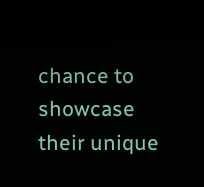chance to showcase their unique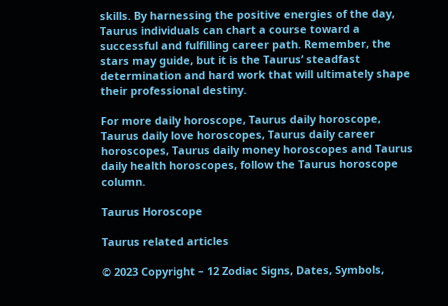skills. By harnessing the positive energies of the day, Taurus individuals can chart a course toward a successful and fulfilling career path. Remember, the stars may guide, but it is the Taurus’ steadfast determination and hard work that will ultimately shape their professional destiny.

For more daily horoscope, Taurus daily horoscope, Taurus daily love horoscopes, Taurus daily career horoscopes, Taurus daily money horoscopes and Taurus daily health horoscopes, follow the Taurus horoscope column.

Taurus Horoscope

Taurus related articles

© 2023 Copyright – 12 Zodiac Signs, Dates, Symbols,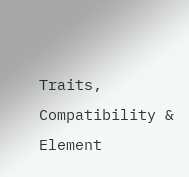Traits, Compatibility & Element